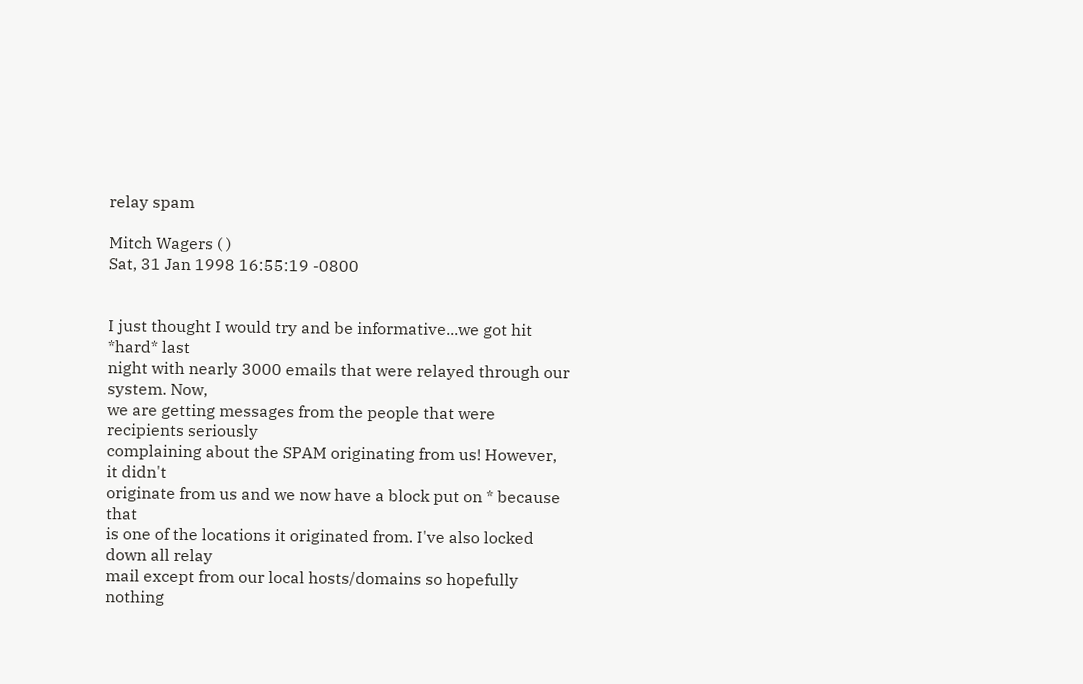relay spam

Mitch Wagers ( )
Sat, 31 Jan 1998 16:55:19 -0800


I just thought I would try and be informative...we got hit *hard* last
night with nearly 3000 emails that were relayed through our system. Now,
we are getting messages from the people that were recipients seriously
complaining about the SPAM originating from us! However, it didn't
originate from us and we now have a block put on * because that
is one of the locations it originated from. I've also locked down all relay
mail except from our local hosts/domains so hopefully nothing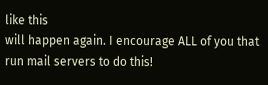like this
will happen again. I encourage ALL of you that run mail servers to do this!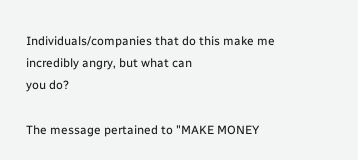Individuals/companies that do this make me incredibly angry, but what can
you do?

The message pertained to "MAKE MONEY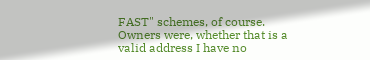FAST" schemes, of course.
Owners were, whether that is a valid address I have no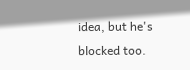idea, but he's blocked too.